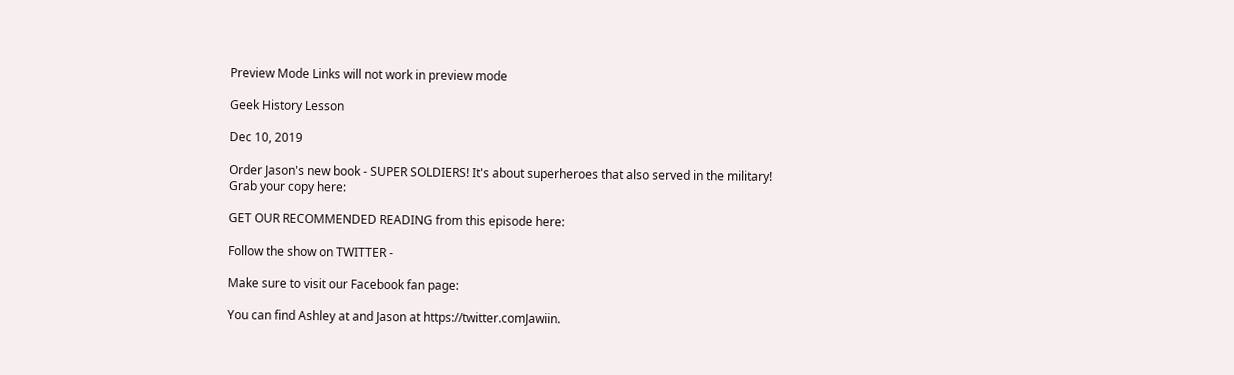Preview Mode Links will not work in preview mode

Geek History Lesson

Dec 10, 2019

Order Jason's new book - SUPER SOLDIERS! It's about superheroes that also served in the military!
Grab your copy here:

GET OUR RECOMMENDED READING from this episode here:

Follow the show on TWITTER -

Make sure to visit our Facebook fan page:

You can find Ashley at and Jason at https://twitter.comJawiin.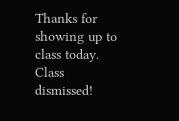Thanks for showing up to class today. Class dismissed!